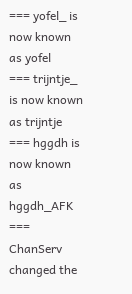=== yofel_ is now known as yofel
=== trijntje_ is now known as trijntje
=== hggdh is now known as hggdh_AFK
=== ChanServ changed the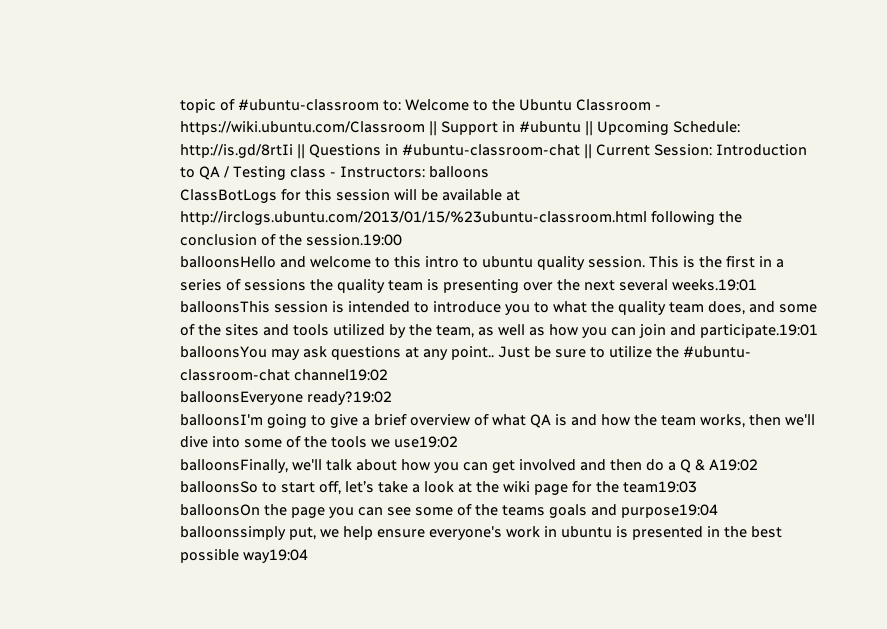topic of #ubuntu-classroom to: Welcome to the Ubuntu Classroom - https://wiki.ubuntu.com/Classroom || Support in #ubuntu || Upcoming Schedule: http://is.gd/8rtIi || Questions in #ubuntu-classroom-chat || Current Session: Introduction to QA / Testing class - Instructors: balloons
ClassBotLogs for this session will be available at http://irclogs.ubuntu.com/2013/01/15/%23ubuntu-classroom.html following the conclusion of the session.19:00
balloonsHello and welcome to this intro to ubuntu quality session. This is the first in a series of sessions the quality team is presenting over the next several weeks.19:01
balloonsThis session is intended to introduce you to what the quality team does, and some of the sites and tools utilized by the team, as well as how you can join and participate.19:01
balloonsYou may ask questions at any point.. Just be sure to utilize the #ubuntu-classroom-chat channel19:02
balloonsEveryone ready?19:02
balloonsI'm going to give a brief overview of what QA is and how the team works, then we'll dive into some of the tools we use19:02
balloonsFinally, we'll talk about how you can get involved and then do a Q & A19:02
balloonsSo to start off, let’s take a look at the wiki page for the team19:03
balloonsOn the page you can see some of the teams goals and purpose19:04
balloonssimply put, we help ensure everyone's work in ubuntu is presented in the best possible way19:04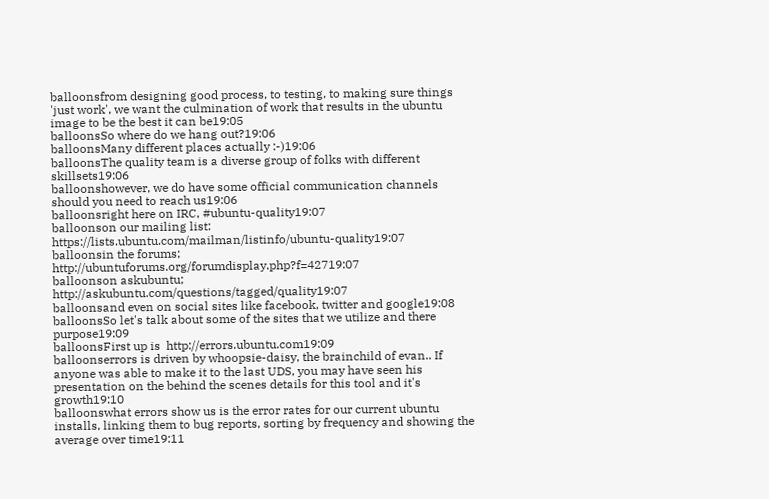balloonsfrom designing good process, to testing, to making sure things 'just work', we want the culmination of work that results in the ubuntu image to be the best it can be19:05
balloonsSo where do we hang out?19:06
balloonsMany different places actually :-)19:06
balloonsThe quality team is a diverse group of folks with different skillsets19:06
balloonshowever, we do have some official communication channels should you need to reach us19:06
balloonsright here on IRC, #ubuntu-quality19:07
balloonson our mailing list:     https://lists.ubuntu.com/mailman/listinfo/ubuntu-quality19:07
balloonsin the forums;     http://ubuntuforums.org/forumdisplay.php?f=42719:07
balloonson askubuntu;     http://askubuntu.com/questions/tagged/quality19:07
balloonsand even on social sites like facebook, twitter and google19:08
balloonsSo let's talk about some of the sites that we utilize and there purpose19:09
balloonsFirst up is  http://errors.ubuntu.com19:09
balloonserrors is driven by whoopsie-daisy, the brainchild of evan.. If anyone was able to make it to the last UDS, you may have seen his presentation on the behind the scenes details for this tool and it's growth19:10
balloonswhat errors show us is the error rates for our current ubuntu installs, linking them to bug reports, sorting by frequency and showing the average over time19:11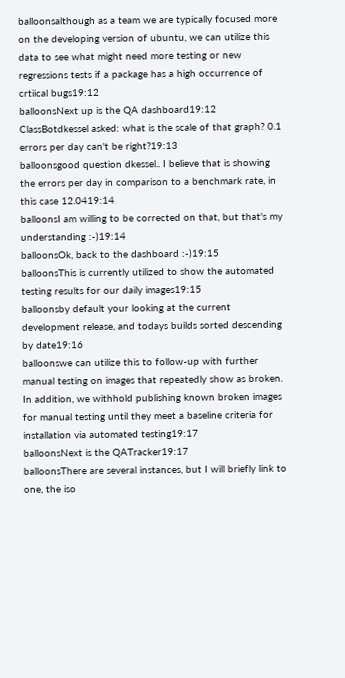balloonsalthough as a team we are typically focused more on the developing version of ubuntu, we can utilize this data to see what might need more testing or new regressions tests if a package has a high occurrence of crtiical bugs19:12
balloonsNext up is the QA dashboard19:12
ClassBotdkessel asked: what is the scale of that graph? 0.1 errors per day can't be right?19:13
balloonsgood question dkessel.. I believe that is showing the errors per day in comparison to a benchmark rate, in this case 12.0419:14
balloonsI am willing to be corrected on that, but that's my understanding :-)19:14
balloonsOk, back to the dashboard :-)19:15
balloonsThis is currently utilized to show the automated testing results for our daily images19:15
balloonsby default your looking at the current development release, and todays builds sorted descending by date19:16
balloonswe can utilize this to follow-up with further manual testing on images that repeatedly show as broken. In addition, we withhold publishing known broken images for manual testing until they meet a baseline criteria for installation via automated testing19:17
balloonsNext is the QATracker19:17
balloonsThere are several instances, but I will briefly link to one, the iso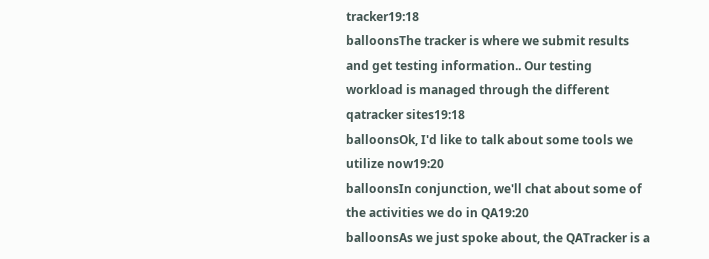tracker19:18
balloonsThe tracker is where we submit results and get testing information.. Our testing workload is managed through the different qatracker sites19:18
balloonsOk, I'd like to talk about some tools we utilize now19:20
balloonsIn conjunction, we'll chat about some of the activities we do in QA19:20
balloonsAs we just spoke about, the QATracker is a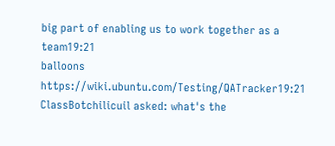big part of enabling us to work together as a team19:21
balloons        https://wiki.ubuntu.com/Testing/QATracker19:21
ClassBotchilicuil asked: what's the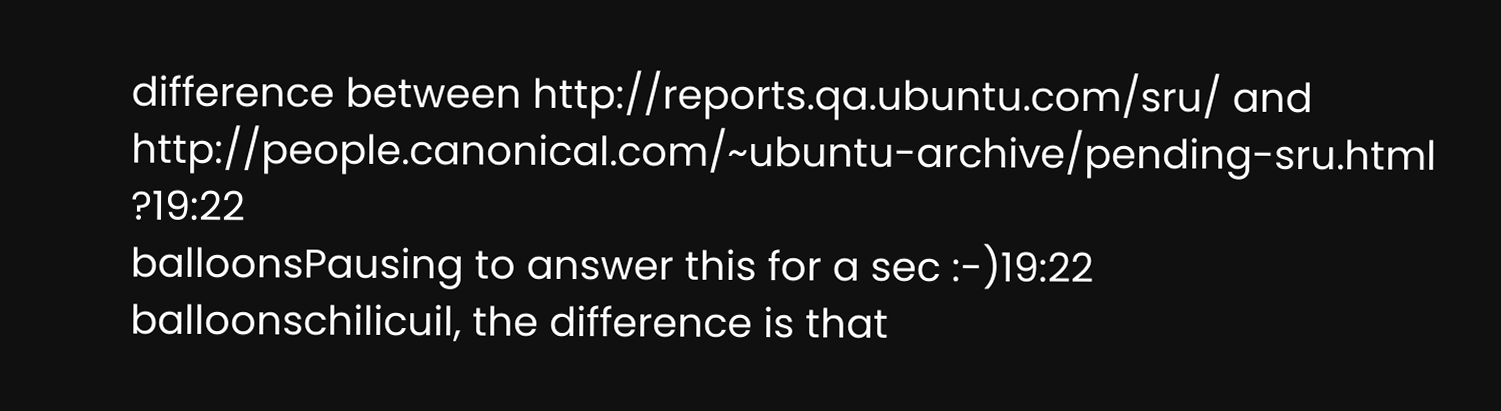difference between http://reports.qa.ubuntu.com/sru/ and http://people.canonical.com/~ubuntu-archive/pending-sru.html ?19:22
balloonsPausing to answer this for a sec :-)19:22
balloonschilicuil, the difference is that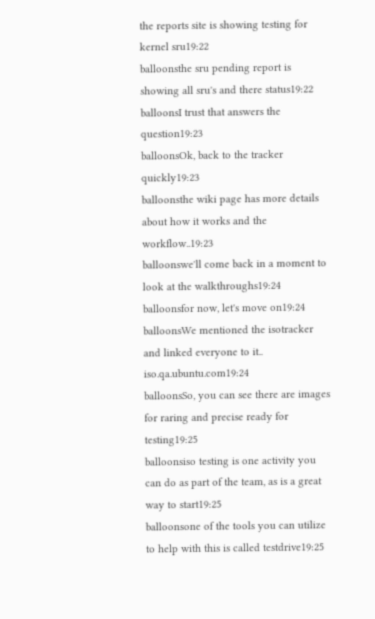the reports site is showing testing for kernel sru19:22
balloonsthe sru pending report is showing all sru's and there status19:22
balloonsI trust that answers the question19:23
balloonsOk, back to the tracker quickly19:23
balloonsthe wiki page has more details about how it works and the workflow..19:23
balloonswe'll come back in a moment to look at the walkthroughs19:24
balloonsfor now, let's move on19:24
balloonsWe mentioned the isotracker and linked everyone to it.. iso.qa.ubuntu.com19:24
balloonsSo, you can see there are images for raring and precise ready for testing19:25
balloonsiso testing is one activity you can do as part of the team, as is a great way to start19:25
balloonsone of the tools you can utilize to help with this is called testdrive19:25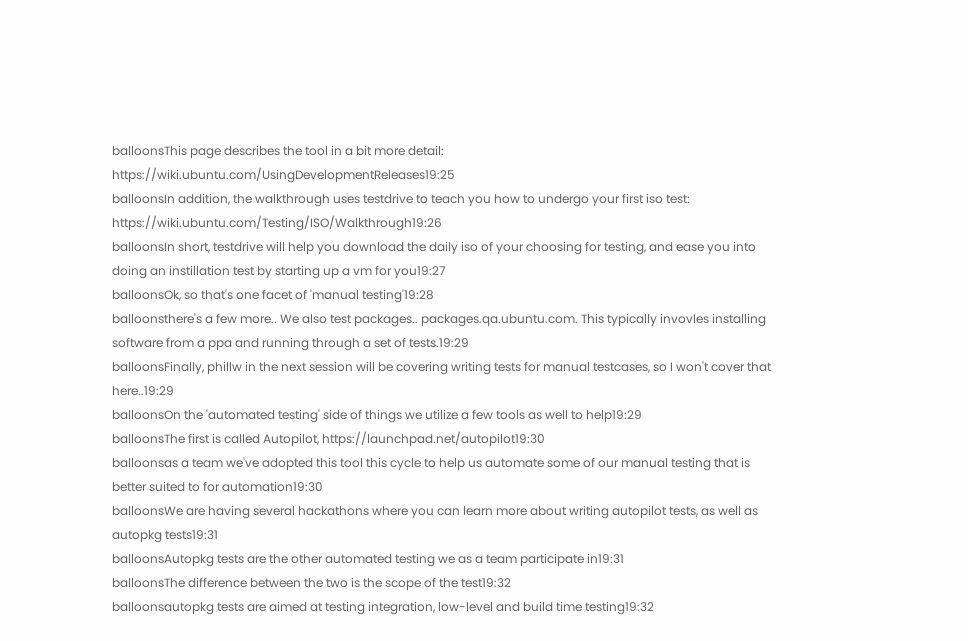balloonsThis page describes the tool in a bit more detail: https://wiki.ubuntu.com/UsingDevelopmentReleases19:25
balloonsIn addition, the walkthrough uses testdrive to teach you how to undergo your first iso test: https://wiki.ubuntu.com/Testing/ISO/Walkthrough19:26
balloonsIn short, testdrive will help you download the daily iso of your choosing for testing, and ease you into doing an instillation test by starting up a vm for you19:27
balloonsOk, so that's one facet of 'manual testing'19:28
balloonsthere's a few more.. We also test packages.. packages.qa.ubuntu.com. This typically invovles installing software from a ppa and running through a set of tests.19:29
balloonsFinally, phillw in the next session will be covering writing tests for manual testcases, so I won't cover that here..19:29
balloonsOn the 'automated testing' side of things we utilize a few tools as well to help19:29
balloonsThe first is called Autopilot, https://launchpad.net/autopilot19:30
balloonsas a team we've adopted this tool this cycle to help us automate some of our manual testing that is better suited to for automation19:30
balloonsWe are having several hackathons where you can learn more about writing autopilot tests, as well as autopkg tests19:31
balloonsAutopkg tests are the other automated testing we as a team participate in19:31
balloonsThe difference between the two is the scope of the test19:32
balloonsautopkg tests are aimed at testing integration, low-level and build time testing19:32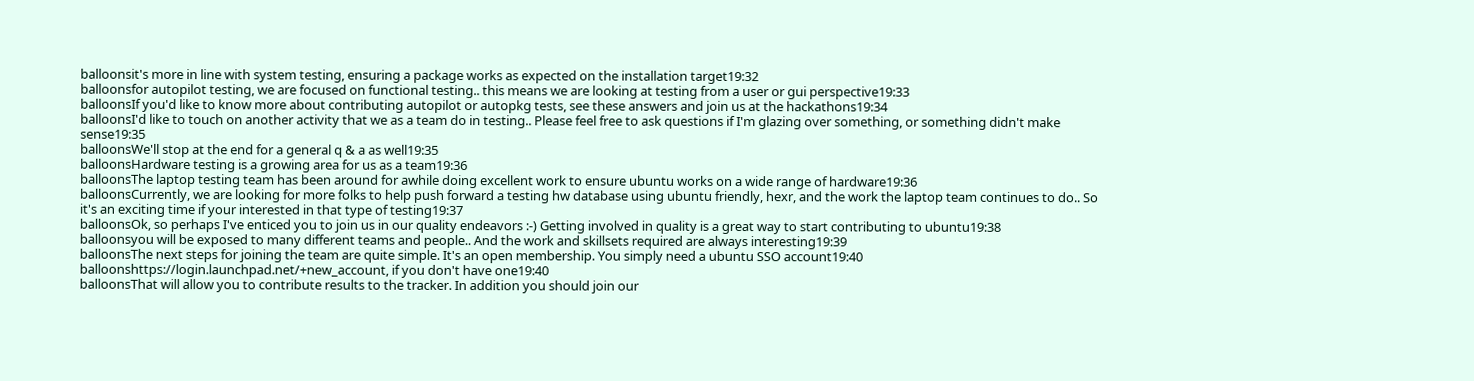balloonsit's more in line with system testing, ensuring a package works as expected on the installation target19:32
balloonsfor autopilot testing, we are focused on functional testing.. this means we are looking at testing from a user or gui perspective19:33
balloonsIf you'd like to know more about contributing autopilot or autopkg tests, see these answers and join us at the hackathons19:34
balloonsI'd like to touch on another activity that we as a team do in testing.. Please feel free to ask questions if I'm glazing over something, or something didn't make sense19:35
balloonsWe'll stop at the end for a general q & a as well19:35
balloonsHardware testing is a growing area for us as a team19:36
balloonsThe laptop testing team has been around for awhile doing excellent work to ensure ubuntu works on a wide range of hardware19:36
balloonsCurrently, we are looking for more folks to help push forward a testing hw database using ubuntu friendly, hexr, and the work the laptop team continues to do.. So it's an exciting time if your interested in that type of testing19:37
balloonsOk, so perhaps I've enticed you to join us in our quality endeavors :-) Getting involved in quality is a great way to start contributing to ubuntu19:38
balloonsyou will be exposed to many different teams and people.. And the work and skillsets required are always interesting19:39
balloonsThe next steps for joining the team are quite simple. It's an open membership. You simply need a ubuntu SSO account19:40
balloonshttps://login.launchpad.net/+new_account, if you don't have one19:40
balloonsThat will allow you to contribute results to the tracker. In addition you should join our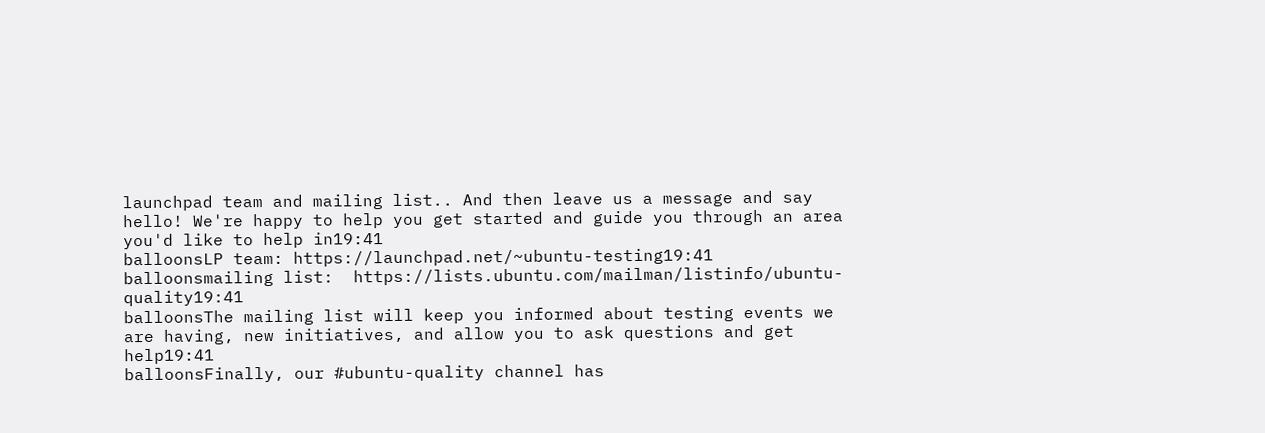launchpad team and mailing list.. And then leave us a message and say hello! We're happy to help you get started and guide you through an area you'd like to help in19:41
balloonsLP team: https://launchpad.net/~ubuntu-testing19:41
balloonsmailing list:  https://lists.ubuntu.com/mailman/listinfo/ubuntu-quality19:41
balloonsThe mailing list will keep you informed about testing events we are having, new initiatives, and allow you to ask questions and get help19:41
balloonsFinally, our #ubuntu-quality channel has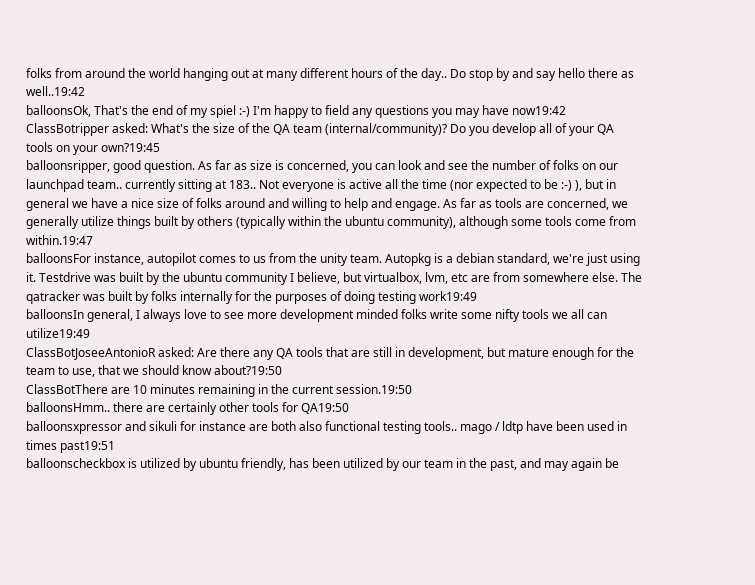folks from around the world hanging out at many different hours of the day.. Do stop by and say hello there as well..19:42
balloonsOk, That's the end of my spiel :-) I'm happy to field any questions you may have now19:42
ClassBotripper asked: What's the size of the QA team (internal/community)? Do you develop all of your QA tools on your own?19:45
balloonsripper, good question. As far as size is concerned, you can look and see the number of folks on our launchpad team.. currently sitting at 183.. Not everyone is active all the time (nor expected to be :-) ), but in general we have a nice size of folks around and willing to help and engage. As far as tools are concerned, we generally utilize things built by others (typically within the ubuntu community), although some tools come from within.19:47
balloonsFor instance, autopilot comes to us from the unity team. Autopkg is a debian standard, we're just using it. Testdrive was built by the ubuntu community I believe, but virtualbox, lvm, etc are from somewhere else. The qatracker was built by folks internally for the purposes of doing testing work19:49
balloonsIn general, I always love to see more development minded folks write some nifty tools we all can utilize19:49
ClassBotJoseeAntonioR asked: Are there any QA tools that are still in development, but mature enough for the team to use, that we should know about?19:50
ClassBotThere are 10 minutes remaining in the current session.19:50
balloonsHmm.. there are certainly other tools for QA19:50
balloonsxpressor and sikuli for instance are both also functional testing tools.. mago / ldtp have been used in times past19:51
balloonscheckbox is utilized by ubuntu friendly, has been utilized by our team in the past, and may again be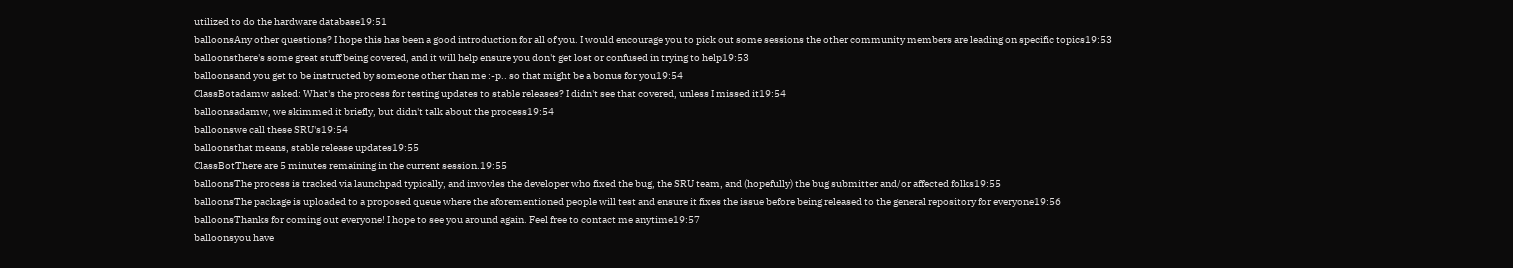utilized to do the hardware database19:51
balloonsAny other questions? I hope this has been a good introduction for all of you. I would encourage you to pick out some sessions the other community members are leading on specific topics19:53
balloonsthere's some great stuff being covered, and it will help ensure you don't get lost or confused in trying to help19:53
balloonsand you get to be instructed by someone other than me :-p.. so that might be a bonus for you19:54
ClassBotadamw asked: What's the process for testing updates to stable releases? I didn't see that covered, unless I missed it19:54
balloonsadamw, we skimmed it briefly, but didn't talk about the process19:54
balloonswe call these SRU's19:54
balloonsthat means, stable release updates19:55
ClassBotThere are 5 minutes remaining in the current session.19:55
balloonsThe process is tracked via launchpad typically, and invovles the developer who fixed the bug, the SRU team, and (hopefully) the bug submitter and/or affected folks19:55
balloonsThe package is uploaded to a proposed queue where the aforementioned people will test and ensure it fixes the issue before being released to the general repository for everyone19:56
balloonsThanks for coming out everyone! I hope to see you around again. Feel free to contact me anytime19:57
balloonsyou have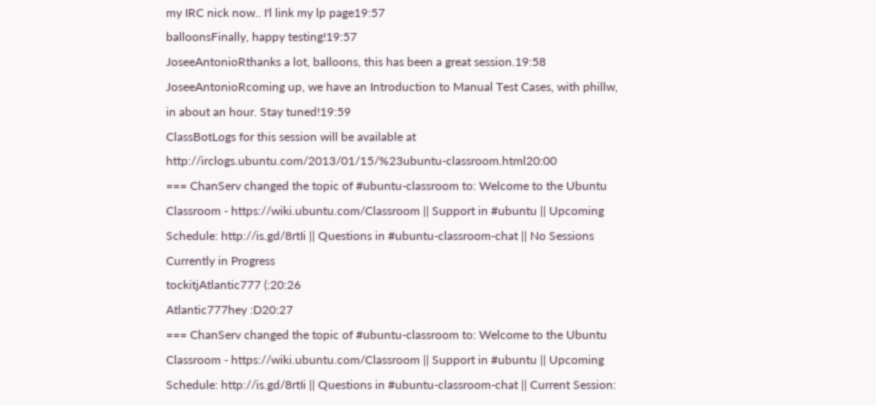my IRC nick now.. I'l link my lp page19:57
balloonsFinally, happy testing!19:57
JoseeAntonioRthanks a lot, balloons, this has been a great session.19:58
JoseeAntonioRcoming up, we have an Introduction to Manual Test Cases, with phillw, in about an hour. Stay tuned!19:59
ClassBotLogs for this session will be available at http://irclogs.ubuntu.com/2013/01/15/%23ubuntu-classroom.html20:00
=== ChanServ changed the topic of #ubuntu-classroom to: Welcome to the Ubuntu Classroom - https://wiki.ubuntu.com/Classroom || Support in #ubuntu || Upcoming Schedule: http://is.gd/8rtIi || Questions in #ubuntu-classroom-chat || No Sessions Currently in Progress
tockitjAtlantic777 (:20:26
Atlantic777hey :D20:27
=== ChanServ changed the topic of #ubuntu-classroom to: Welcome to the Ubuntu Classroom - https://wiki.ubuntu.com/Classroom || Support in #ubuntu || Upcoming Schedule: http://is.gd/8rtIi || Questions in #ubuntu-classroom-chat || Current Session: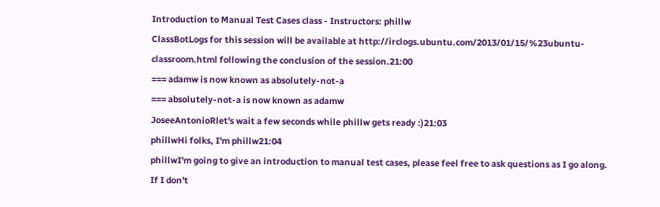Introduction to Manual Test Cases class - Instructors: phillw
ClassBotLogs for this session will be available at http://irclogs.ubuntu.com/2013/01/15/%23ubuntu-classroom.html following the conclusion of the session.21:00
=== adamw is now known as absolutely-not-a
=== absolutely-not-a is now known as adamw
JoseeAntonioRlet's wait a few seconds while phillw gets ready :)21:03
phillwHi folks, I'm phillw21:04
phillwI'm going to give an introduction to manual test cases, please feel free to ask questions as I go along. If I don't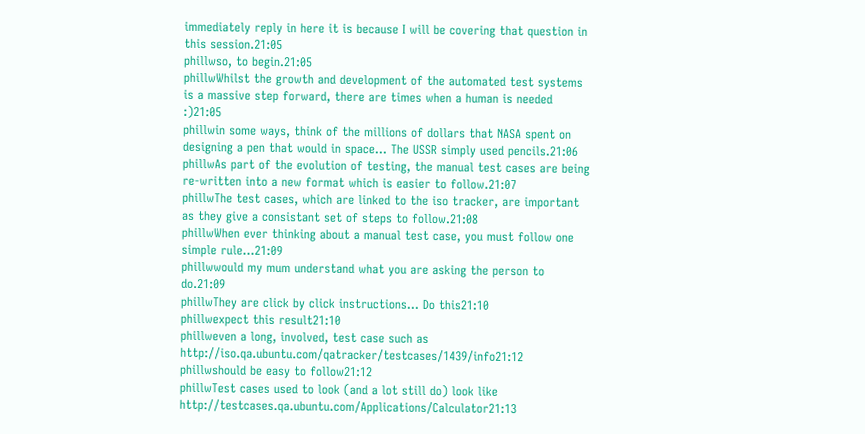immediately reply in here it is because I will be covering that question in this session.21:05
phillwso, to begin.21:05
phillwWhilst the growth and development of the automated test systems is a massive step forward, there are times when a human is needed :)21:05
phillwin some ways, think of the millions of dollars that NASA spent on designing a pen that would in space... The USSR simply used pencils.21:06
phillwAs part of the evolution of testing, the manual test cases are being re-written into a new format which is easier to follow.21:07
phillwThe test cases, which are linked to the iso tracker, are important as they give a consistant set of steps to follow.21:08
phillwWhen ever thinking about a manual test case, you must follow one simple rule...21:09
phillwwould my mum understand what you are asking the person to do.21:09
phillwThey are click by click instructions... Do this21:10
phillwexpect this result21:10
phillweven a long, involved, test case such as http://iso.qa.ubuntu.com/qatracker/testcases/1439/info21:12
phillwshould be easy to follow21:12
phillwTest cases used to look (and a lot still do) look like http://testcases.qa.ubuntu.com/Applications/Calculator21:13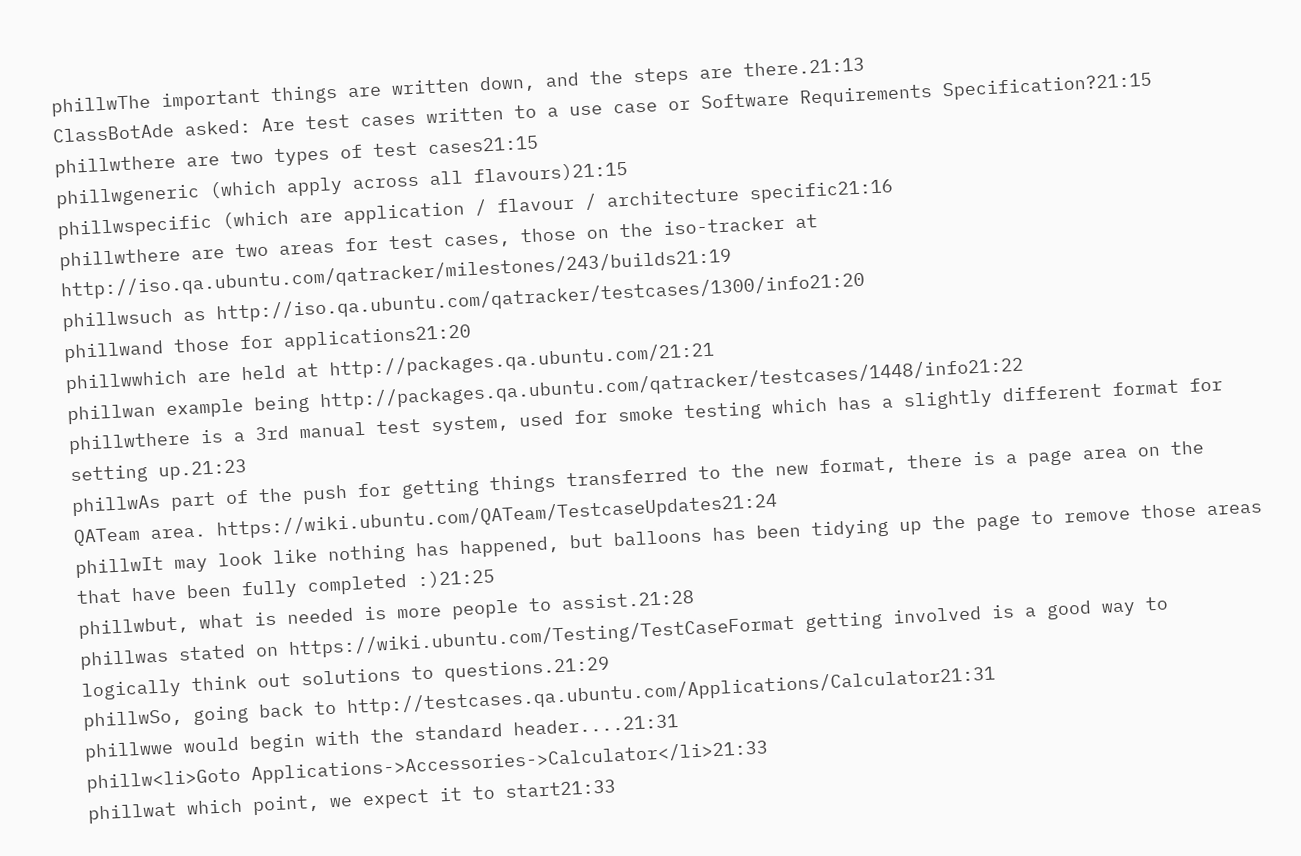phillwThe important things are written down, and the steps are there.21:13
ClassBotAde asked: Are test cases written to a use case or Software Requirements Specification?21:15
phillwthere are two types of test cases21:15
phillwgeneric (which apply across all flavours)21:15
phillwspecific (which are application / flavour / architecture specific21:16
phillwthere are two areas for test cases, those on the iso-tracker at http://iso.qa.ubuntu.com/qatracker/milestones/243/builds21:19
phillwsuch as http://iso.qa.ubuntu.com/qatracker/testcases/1300/info21:20
phillwand those for applications21:20
phillwwhich are held at http://packages.qa.ubuntu.com/21:21
phillwan example being http://packages.qa.ubuntu.com/qatracker/testcases/1448/info21:22
phillwthere is a 3rd manual test system, used for smoke testing which has a slightly different format for setting up.21:23
phillwAs part of the push for getting things transferred to the new format, there is a page area on the QATeam area. https://wiki.ubuntu.com/QATeam/TestcaseUpdates21:24
phillwIt may look like nothing has happened, but balloons has been tidying up the page to remove those areas that have been fully completed :)21:25
phillwbut, what is needed is more people to assist.21:28
phillwas stated on https://wiki.ubuntu.com/Testing/TestCaseFormat getting involved is a good way to logically think out solutions to questions.21:29
phillwSo, going back to http://testcases.qa.ubuntu.com/Applications/Calculator21:31
phillwwe would begin with the standard header....21:31
phillw<li>Goto Applications->Accessories->Calculator</li>21:33
phillwat which point, we expect it to start21:33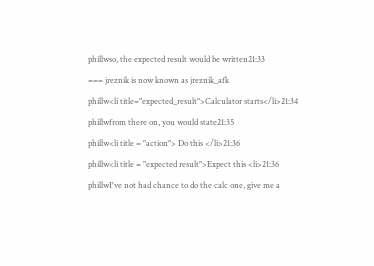phillwso, the expected result would be written21:33
=== jreznik is now known as jreznik_afk
phillw<li title="expected_result">Calculator starts</li>21:34
phillwfrom there on, you would state21:35
phillw<li title = "action"> Do this </li>21:36
phillw<li title = "expected result">Expect this <li>21:36
phillwI've not had chance to do the calc one, give me a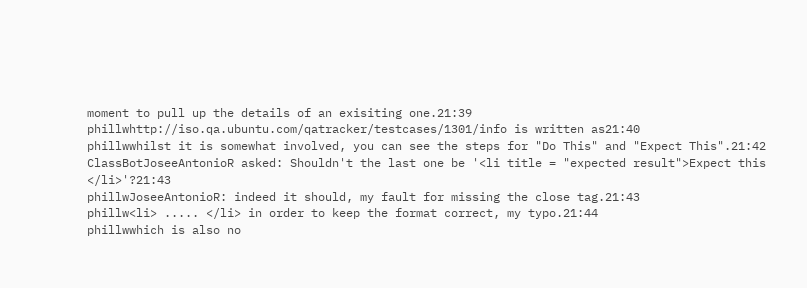moment to pull up the details of an exisiting one.21:39
phillwhttp://iso.qa.ubuntu.com/qatracker/testcases/1301/info is written as21:40
phillwwhilst it is somewhat involved, you can see the steps for "Do This" and "Expect This".21:42
ClassBotJoseeAntonioR asked: Shouldn't the last one be '<li title = "expected result">Expect this </li>'?21:43
phillwJoseeAntonioR: indeed it should, my fault for missing the close tag.21:43
phillw<li> ..... </li> in order to keep the format correct, my typo.21:44
phillwwhich is also no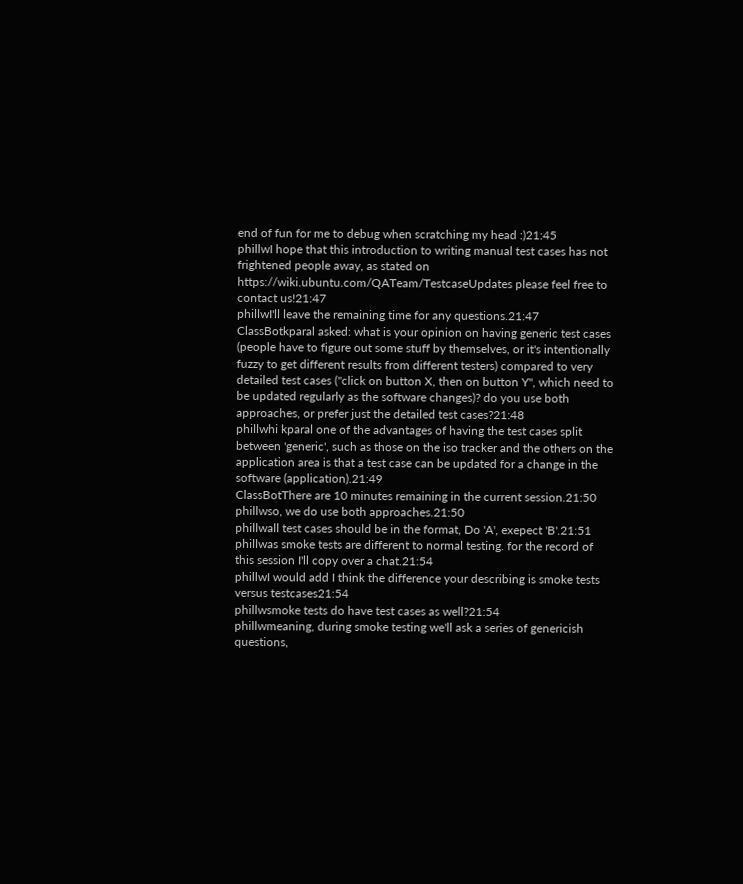end of fun for me to debug when scratching my head :)21:45
phillwI hope that this introduction to writing manual test cases has not frightened people away, as stated on https://wiki.ubuntu.com/QATeam/TestcaseUpdates please feel free to contact us!21:47
phillwI'll leave the remaining time for any questions.21:47
ClassBotkparal asked: what is your opinion on having generic test cases (people have to figure out some stuff by themselves, or it's intentionally fuzzy to get different results from different testers) compared to very detailed test cases ("click on button X, then on button Y", which need to be updated regularly as the software changes)? do you use both approaches, or prefer just the detailed test cases?21:48
phillwhi kparal one of the advantages of having the test cases split between 'generic', such as those on the iso tracker and the others on the application area is that a test case can be updated for a change in the software (application).21:49
ClassBotThere are 10 minutes remaining in the current session.21:50
phillwso, we do use both approaches.21:50
phillwall test cases should be in the format, Do 'A', exepect 'B'.21:51
phillwas smoke tests are different to normal testing. for the record of this session I'll copy over a chat.21:54
phillwI would add I think the difference your describing is smoke tests versus testcases21:54
phillwsmoke tests do have test cases as well?21:54
phillwmeaning, during smoke testing we'll ask a series of genericish questions,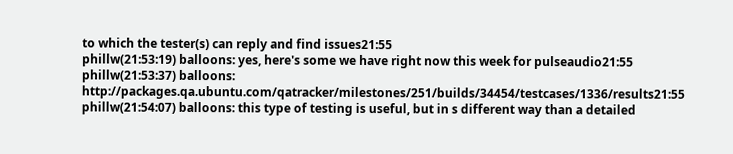to which the tester(s) can reply and find issues21:55
phillw(21:53:19) balloons: yes, here's some we have right now this week for pulseaudio21:55
phillw(21:53:37) balloons: http://packages.qa.ubuntu.com/qatracker/milestones/251/builds/34454/testcases/1336/results21:55
phillw(21:54:07) balloons: this type of testing is useful, but in s different way than a detailed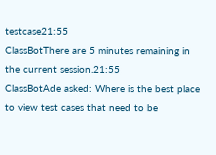testcase21:55
ClassBotThere are 5 minutes remaining in the current session.21:55
ClassBotAde asked: Where is the best place to view test cases that need to be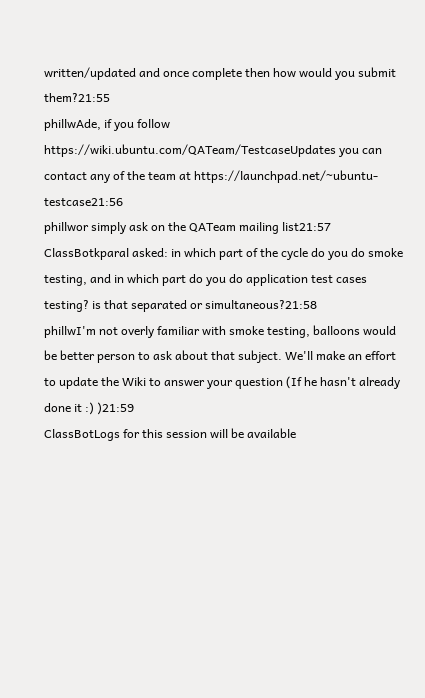written/updated and once complete then how would you submit them?21:55
phillwAde, if you follow https://wiki.ubuntu.com/QATeam/TestcaseUpdates you can contact any of the team at https://launchpad.net/~ubuntu-testcase21:56
phillwor simply ask on the QATeam mailing list21:57
ClassBotkparal asked: in which part of the cycle do you do smoke testing, and in which part do you do application test cases testing? is that separated or simultaneous?21:58
phillwI'm not overly familiar with smoke testing, balloons would be better person to ask about that subject. We'll make an effort to update the Wiki to answer your question (If he hasn't already done it :) )21:59
ClassBotLogs for this session will be available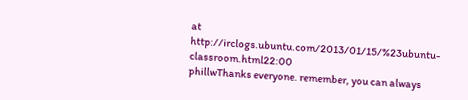at http://irclogs.ubuntu.com/2013/01/15/%23ubuntu-classroom.html22:00
phillwThanks everyone. remember, you can always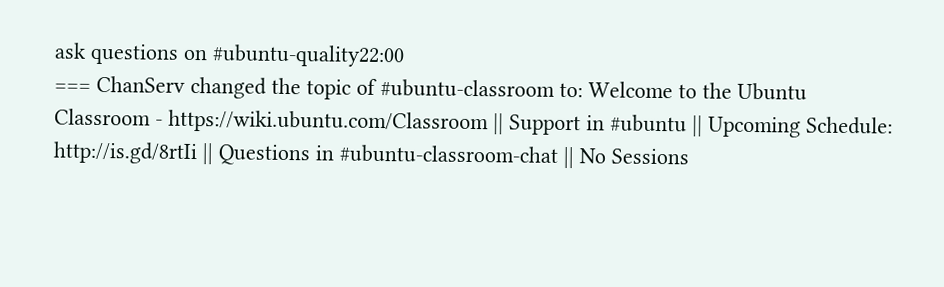ask questions on #ubuntu-quality22:00
=== ChanServ changed the topic of #ubuntu-classroom to: Welcome to the Ubuntu Classroom - https://wiki.ubuntu.com/Classroom || Support in #ubuntu || Upcoming Schedule: http://is.gd/8rtIi || Questions in #ubuntu-classroom-chat || No Sessions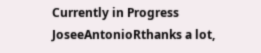Currently in Progress
JoseeAntonioRthanks a lot,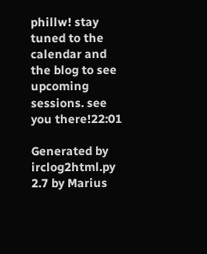phillw! stay tuned to the calendar and the blog to see upcoming sessions. see you there!22:01

Generated by irclog2html.py 2.7 by Marius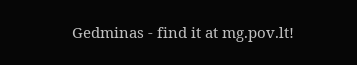Gedminas - find it at mg.pov.lt!